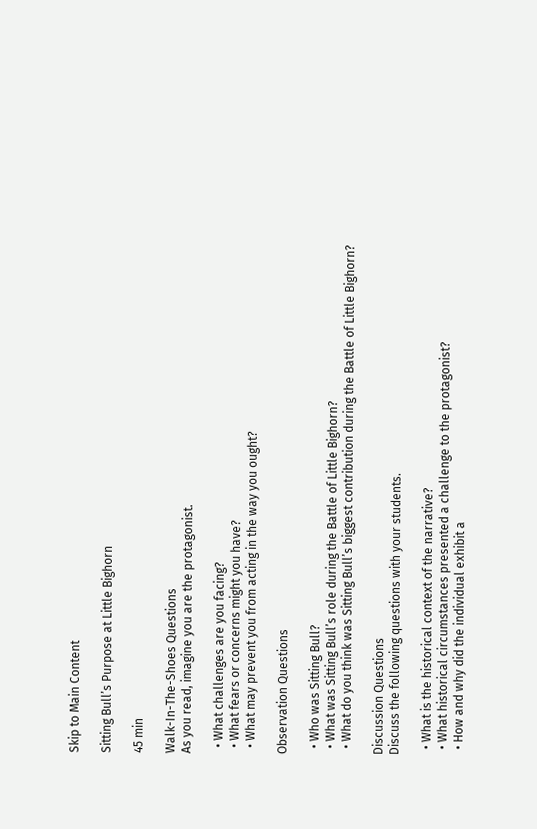Skip to Main Content

Sitting Bull’s Purpose at Little Bighorn

45 min

Walk-In-The-Shoes Questions
As you read, imagine you are the protagonist.

  • What challenges are you facing?
  • What fears or concerns might you have?
  • What may prevent you from acting in the way you ought?

Observation Questions

  • Who was Sitting Bull?
  • What was Sitting Bull’s role during the Battle of Little Bighorn?
  • What do you think was Sitting Bull’s biggest contribution during the Battle of Little Bighorn?

Discussion Questions
Discuss the following questions with your students.

  • What is the historical context of the narrative?
  • What historical circumstances presented a challenge to the protagonist?
  • How and why did the individual exhibit a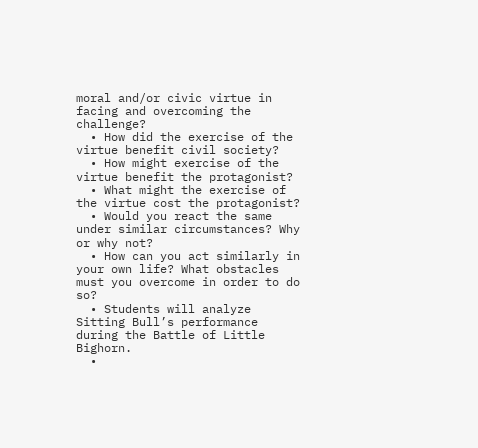moral and/or civic virtue in facing and overcoming the challenge?
  • How did the exercise of the virtue benefit civil society?
  • How might exercise of the virtue benefit the protagonist?
  • What might the exercise of the virtue cost the protagonist?
  • Would you react the same under similar circumstances? Why or why not?
  • How can you act similarly in your own life? What obstacles must you overcome in order to do so?
  • Students will analyze Sitting Bull’s performance during the Battle of Little Bighorn.
  •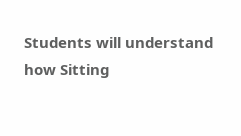Students will understand how Sitting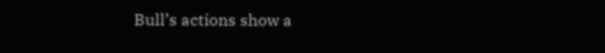Bull’s actions show a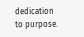dedication to purpose.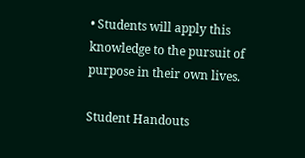• Students will apply this knowledge to the pursuit of purpose in their own lives.

Student Handouts